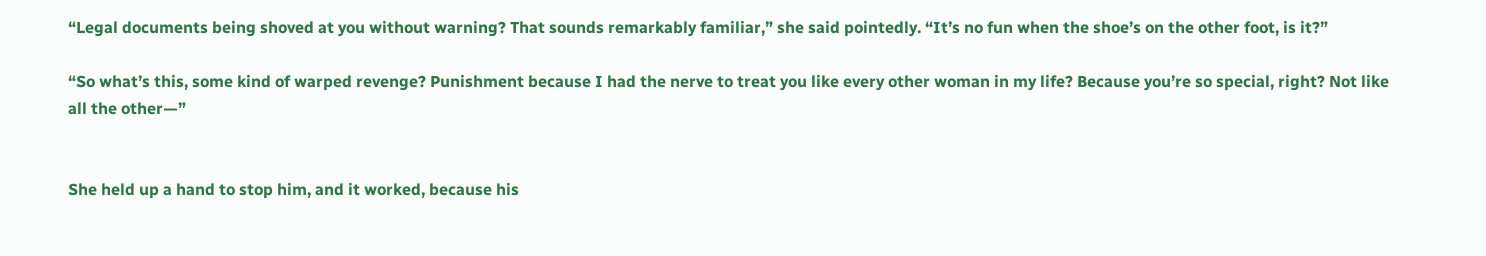“Legal documents being shoved at you without warning? That sounds remarkably familiar,” she said pointedly. “It’s no fun when the shoe’s on the other foot, is it?”

“So what’s this, some kind of warped revenge? Punishment because I had the nerve to treat you like every other woman in my life? Because you’re so special, right? Not like all the other—”


She held up a hand to stop him, and it worked, because his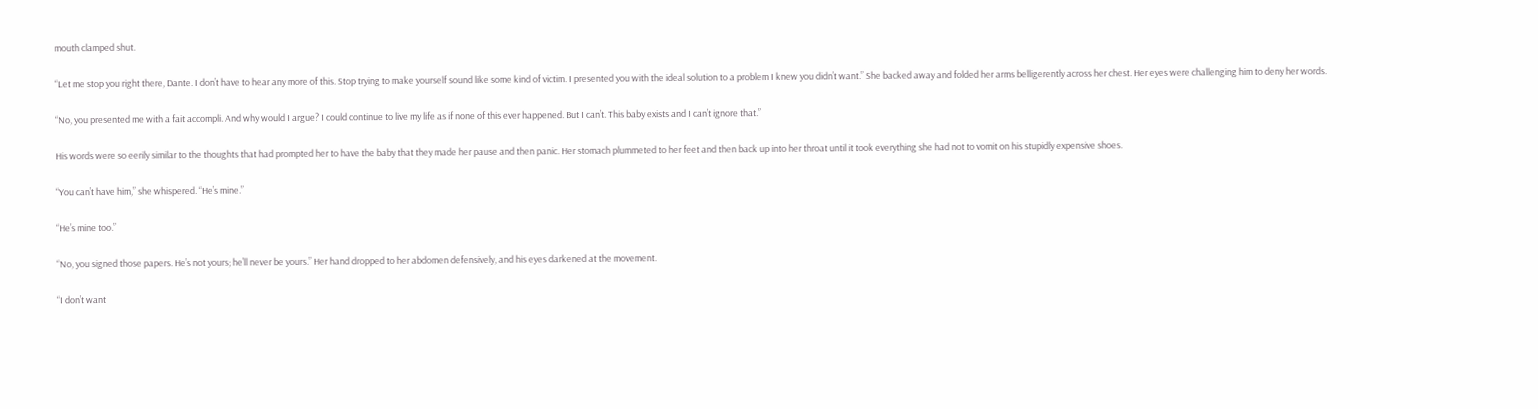mouth clamped shut.

“Let me stop you right there, Dante. I don’t have to hear any more of this. Stop trying to make yourself sound like some kind of victim. I presented you with the ideal solution to a problem I knew you didn’t want.” She backed away and folded her arms belligerently across her chest. Her eyes were challenging him to deny her words.

“No, you presented me with a fait accompli. And why would I argue? I could continue to live my life as if none of this ever happened. But I can’t. This baby exists and I can’t ignore that.”

His words were so eerily similar to the thoughts that had prompted her to have the baby that they made her pause and then panic. Her stomach plummeted to her feet and then back up into her throat until it took everything she had not to vomit on his stupidly expensive shoes.

“You can’t have him,” she whispered. “He’s mine.”

“He’s mine too.”

“No, you signed those papers. He’s not yours; he’ll never be yours.” Her hand dropped to her abdomen defensively, and his eyes darkened at the movement.

“I don’t want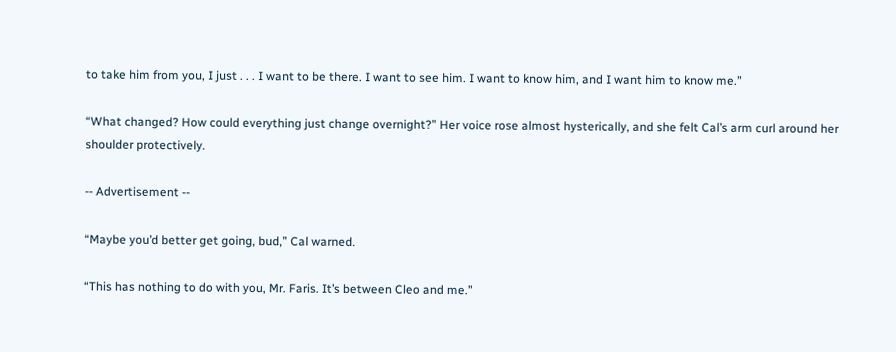to take him from you, I just . . . I want to be there. I want to see him. I want to know him, and I want him to know me.”

“What changed? How could everything just change overnight?” Her voice rose almost hysterically, and she felt Cal’s arm curl around her shoulder protectively.

-- Advertisement --

“Maybe you’d better get going, bud,” Cal warned.

“This has nothing to do with you, Mr. Faris. It’s between Cleo and me.”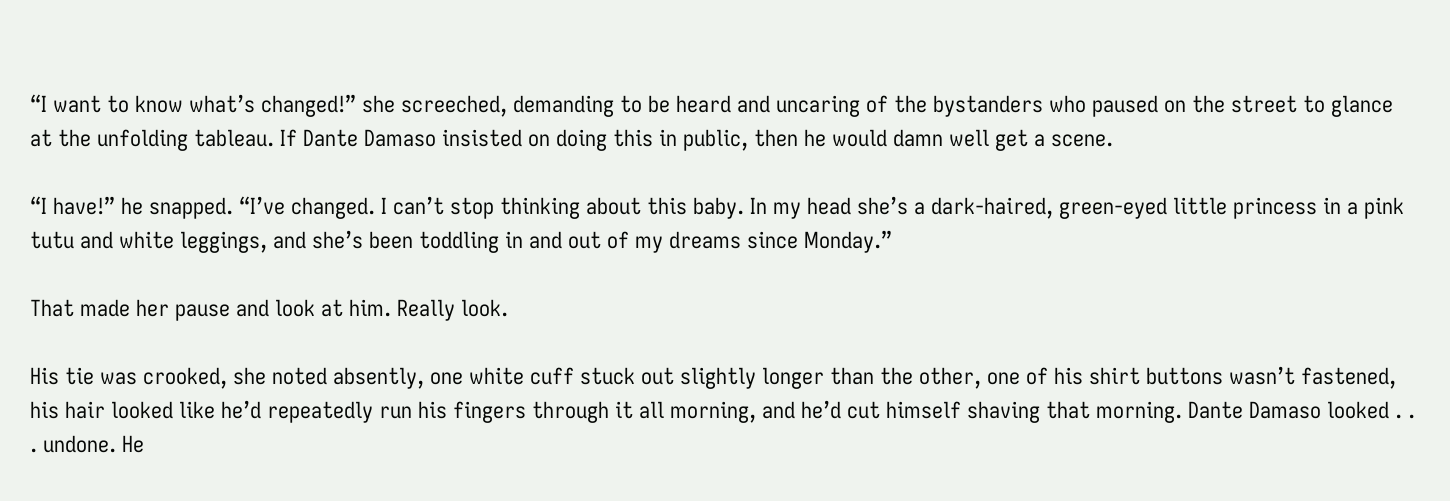“I want to know what’s changed!” she screeched, demanding to be heard and uncaring of the bystanders who paused on the street to glance at the unfolding tableau. If Dante Damaso insisted on doing this in public, then he would damn well get a scene.

“I have!” he snapped. “I’ve changed. I can’t stop thinking about this baby. In my head she’s a dark-haired, green-eyed little princess in a pink tutu and white leggings, and she’s been toddling in and out of my dreams since Monday.”

That made her pause and look at him. Really look.

His tie was crooked, she noted absently, one white cuff stuck out slightly longer than the other, one of his shirt buttons wasn’t fastened, his hair looked like he’d repeatedly run his fingers through it all morning, and he’d cut himself shaving that morning. Dante Damaso looked . . . undone. He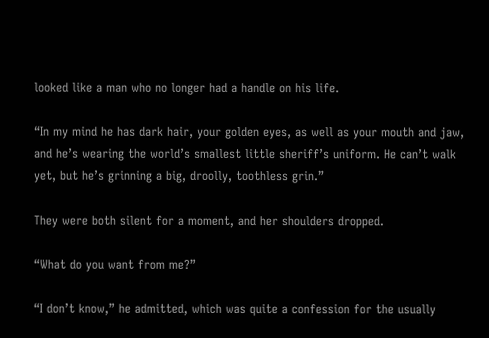looked like a man who no longer had a handle on his life.

“In my mind he has dark hair, your golden eyes, as well as your mouth and jaw, and he’s wearing the world’s smallest little sheriff’s uniform. He can’t walk yet, but he’s grinning a big, droolly, toothless grin.”

They were both silent for a moment, and her shoulders dropped.

“What do you want from me?”

“I don’t know,” he admitted, which was quite a confession for the usually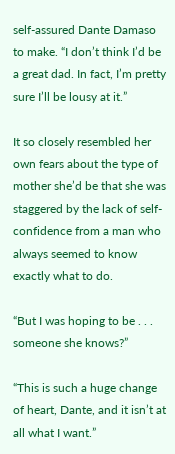self-assured Dante Damaso to make. “I don’t think I’d be a great dad. In fact, I’m pretty sure I’ll be lousy at it.”

It so closely resembled her own fears about the type of mother she’d be that she was staggered by the lack of self-confidence from a man who always seemed to know exactly what to do.

“But I was hoping to be . . . someone she knows?”

“This is such a huge change of heart, Dante, and it isn’t at all what I want.”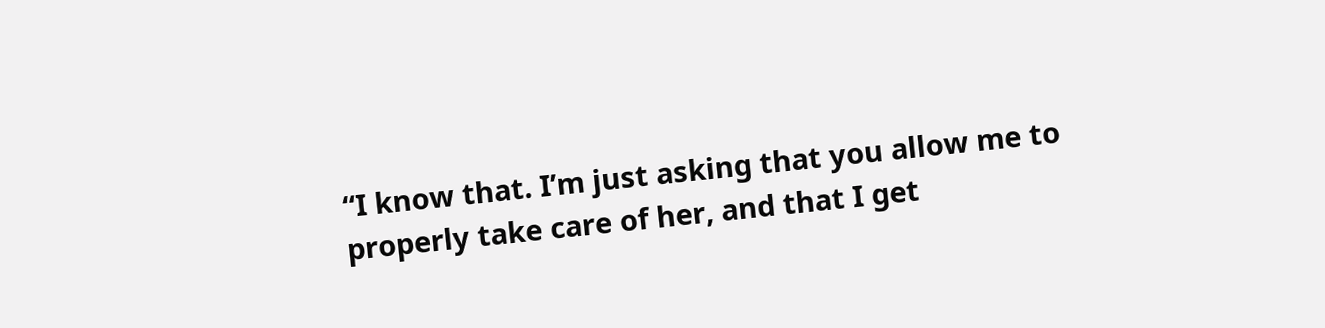“I know that. I’m just asking that you allow me to properly take care of her, and that I get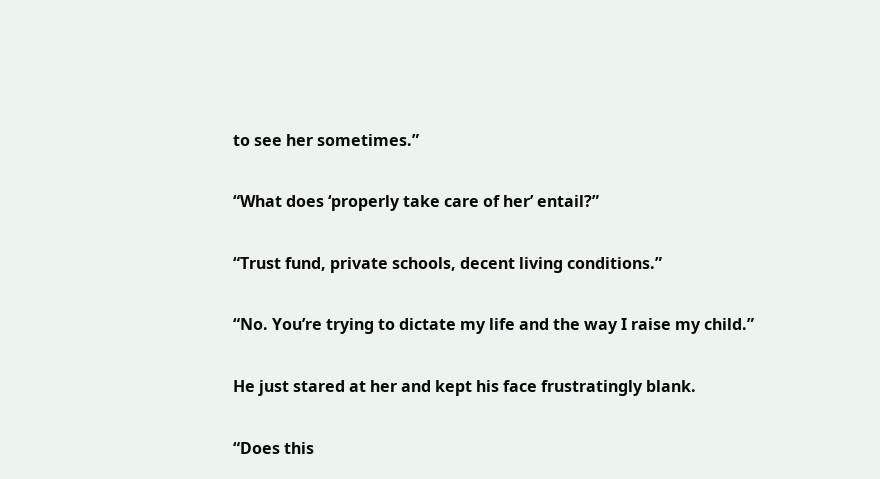to see her sometimes.”

“What does ‘properly take care of her’ entail?”

“Trust fund, private schools, decent living conditions.”

“No. You’re trying to dictate my life and the way I raise my child.”

He just stared at her and kept his face frustratingly blank.

“Does this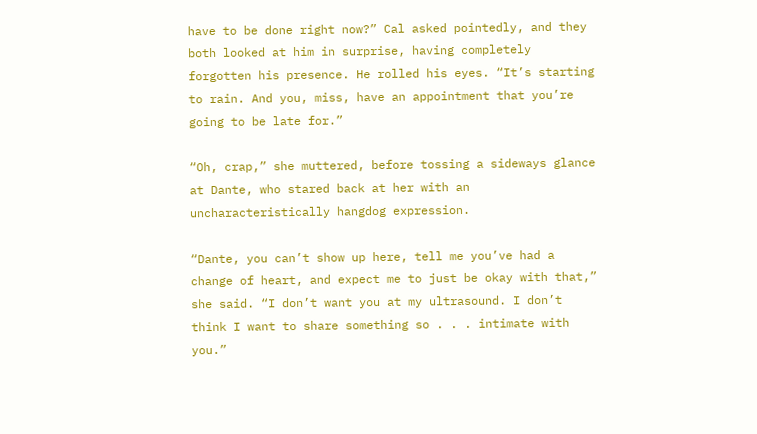have to be done right now?” Cal asked pointedly, and they both looked at him in surprise, having completely forgotten his presence. He rolled his eyes. “It’s starting to rain. And you, miss, have an appointment that you’re going to be late for.”

“Oh, crap,” she muttered, before tossing a sideways glance at Dante, who stared back at her with an uncharacteristically hangdog expression.

“Dante, you can’t show up here, tell me you’ve had a change of heart, and expect me to just be okay with that,” she said. “I don’t want you at my ultrasound. I don’t think I want to share something so . . . intimate with you.”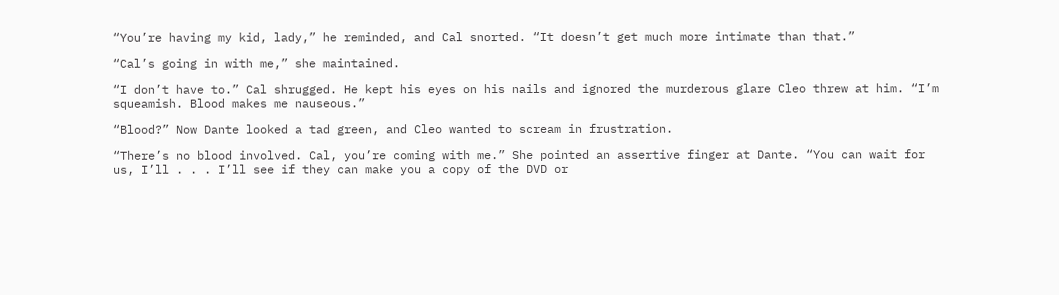“You’re having my kid, lady,” he reminded, and Cal snorted. “It doesn’t get much more intimate than that.”

“Cal’s going in with me,” she maintained.

“I don’t have to.” Cal shrugged. He kept his eyes on his nails and ignored the murderous glare Cleo threw at him. “I’m squeamish. Blood makes me nauseous.”

“Blood?” Now Dante looked a tad green, and Cleo wanted to scream in frustration.

“There’s no blood involved. Cal, you’re coming with me.” She pointed an assertive finger at Dante. “You can wait for us, I’ll . . . I’ll see if they can make you a copy of the DVD or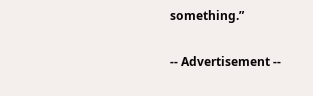something.”

-- Advertisement --